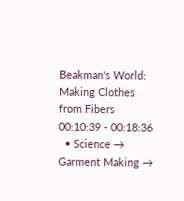Beakman's World: Making Clothes from Fibers
00:10:39 - 00:18:36
  • Science → Garment Making →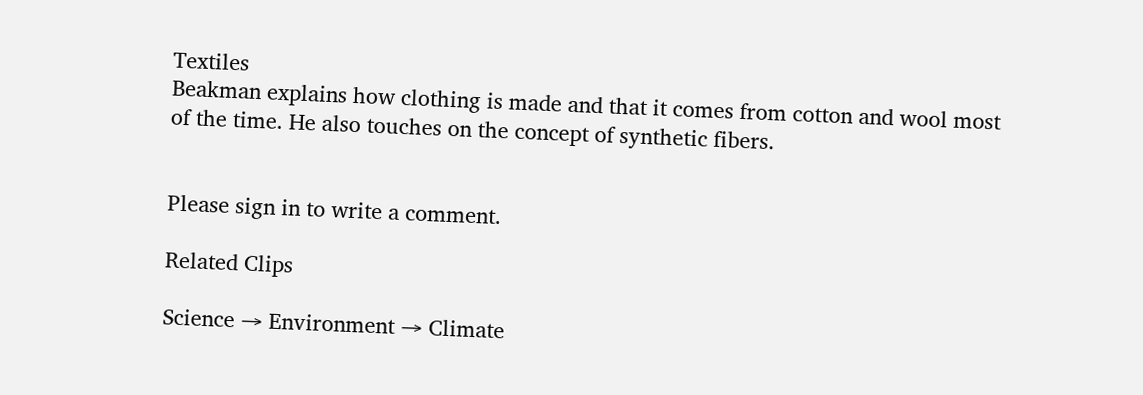Textiles
Beakman explains how clothing is made and that it comes from cotton and wool most of the time. He also touches on the concept of synthetic fibers.


Please sign in to write a comment.

Related Clips

Science → Environment → Climate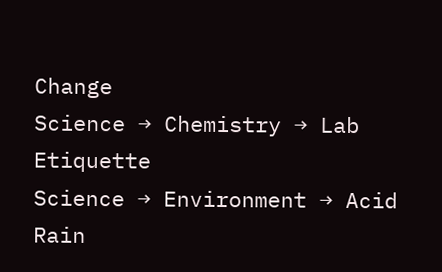Change
Science → Chemistry → Lab Etiquette
Science → Environment → Acid Rain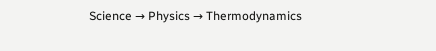Science → Physics → Thermodynamics